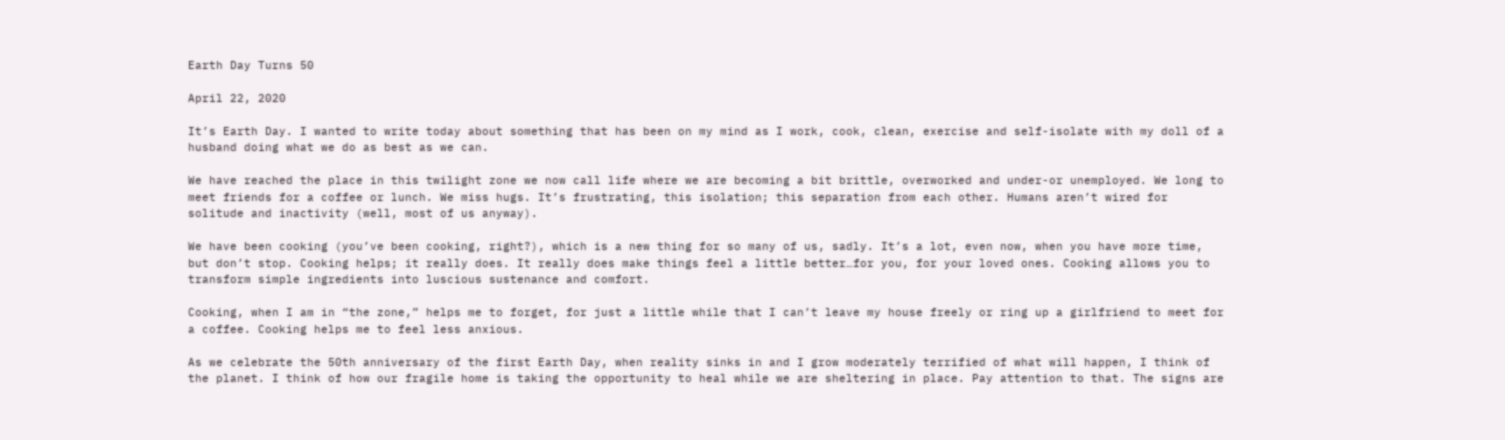Earth Day Turns 50

April 22, 2020

It’s Earth Day. I wanted to write today about something that has been on my mind as I work, cook, clean, exercise and self-isolate with my doll of a husband doing what we do as best as we can.

We have reached the place in this twilight zone we now call life where we are becoming a bit brittle, overworked and under-or unemployed. We long to meet friends for a coffee or lunch. We miss hugs. It’s frustrating, this isolation; this separation from each other. Humans aren’t wired for solitude and inactivity (well, most of us anyway).

We have been cooking (you’ve been cooking, right?), which is a new thing for so many of us, sadly. It’s a lot, even now, when you have more time, but don’t stop. Cooking helps; it really does. It really does make things feel a little better…for you, for your loved ones. Cooking allows you to transform simple ingredients into luscious sustenance and comfort.

Cooking, when I am in “the zone,” helps me to forget, for just a little while that I can’t leave my house freely or ring up a girlfriend to meet for a coffee. Cooking helps me to feel less anxious.

As we celebrate the 50th anniversary of the first Earth Day, when reality sinks in and I grow moderately terrified of what will happen, I think of the planet. I think of how our fragile home is taking the opportunity to heal while we are sheltering in place. Pay attention to that. The signs are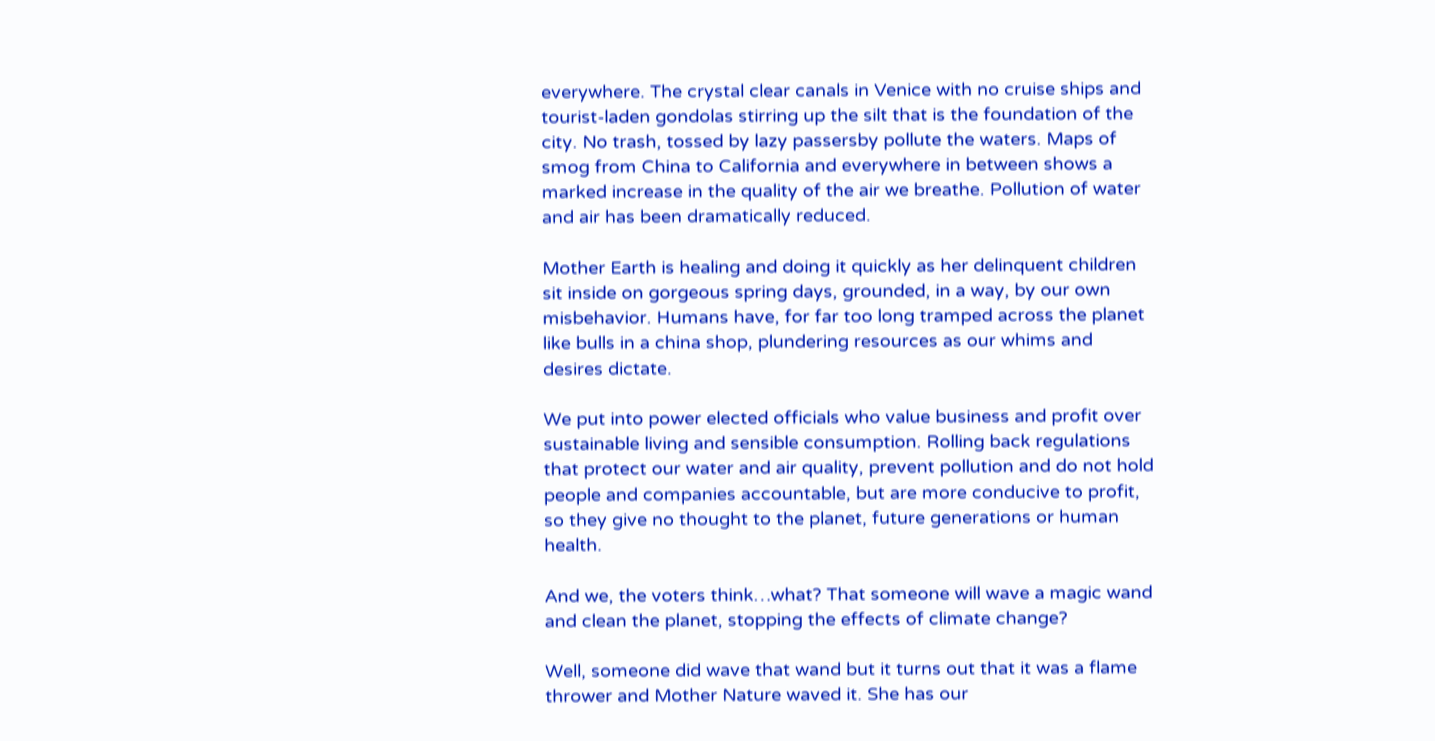everywhere. The crystal clear canals in Venice with no cruise ships and tourist-laden gondolas stirring up the silt that is the foundation of the city. No trash, tossed by lazy passersby pollute the waters. Maps of smog from China to California and everywhere in between shows a marked increase in the quality of the air we breathe. Pollution of water and air has been dramatically reduced.

Mother Earth is healing and doing it quickly as her delinquent children sit inside on gorgeous spring days, grounded, in a way, by our own misbehavior. Humans have, for far too long tramped across the planet like bulls in a china shop, plundering resources as our whims and desires dictate.

We put into power elected officials who value business and profit over sustainable living and sensible consumption. Rolling back regulations that protect our water and air quality, prevent pollution and do not hold people and companies accountable, but are more conducive to profit, so they give no thought to the planet, future generations or human health.

And we, the voters think…what? That someone will wave a magic wand and clean the planet, stopping the effects of climate change?

Well, someone did wave that wand but it turns out that it was a flame thrower and Mother Nature waved it. She has our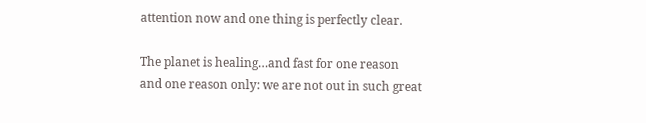attention now and one thing is perfectly clear.

The planet is healing…and fast for one reason and one reason only: we are not out in such great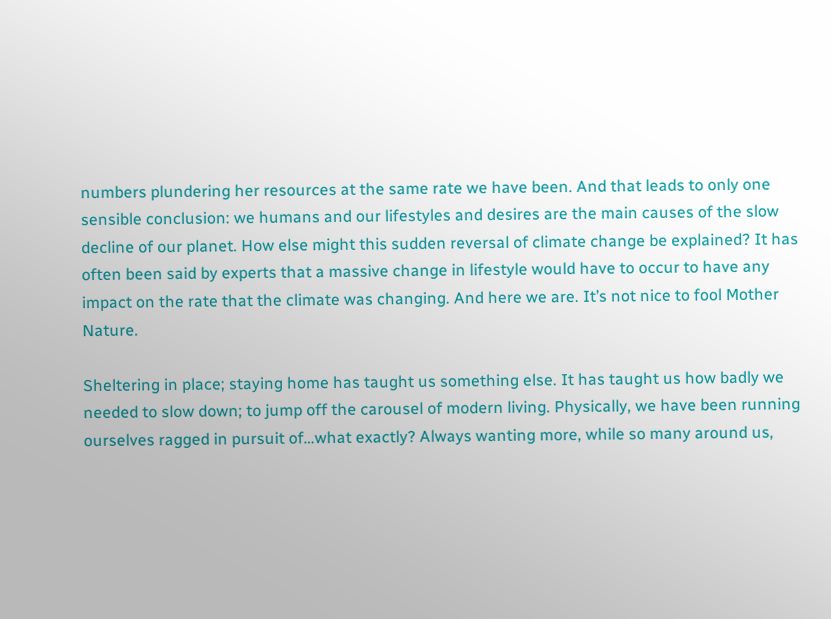numbers plundering her resources at the same rate we have been. And that leads to only one sensible conclusion: we humans and our lifestyles and desires are the main causes of the slow decline of our planet. How else might this sudden reversal of climate change be explained? It has often been said by experts that a massive change in lifestyle would have to occur to have any impact on the rate that the climate was changing. And here we are. It’s not nice to fool Mother Nature.

Sheltering in place; staying home has taught us something else. It has taught us how badly we needed to slow down; to jump off the carousel of modern living. Physically, we have been running ourselves ragged in pursuit of…what exactly? Always wanting more, while so many around us,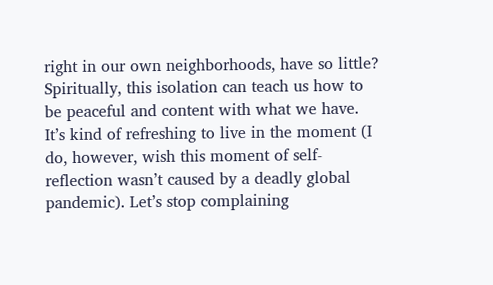right in our own neighborhoods, have so little? Spiritually, this isolation can teach us how to be peaceful and content with what we have. It’s kind of refreshing to live in the moment (I do, however, wish this moment of self-reflection wasn’t caused by a deadly global pandemic). Let’s stop complaining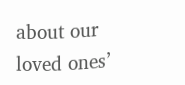about our loved ones’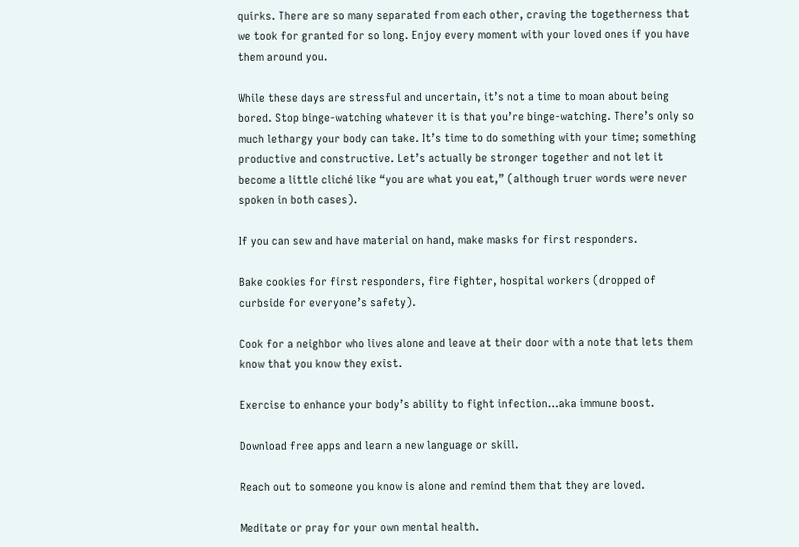quirks. There are so many separated from each other, craving the togetherness that we took for granted for so long. Enjoy every moment with your loved ones if you have them around you.

While these days are stressful and uncertain, it’s not a time to moan about being bored. Stop binge-watching whatever it is that you’re binge-watching. There’s only so much lethargy your body can take. It’s time to do something with your time; something productive and constructive. Let’s actually be stronger together and not let it become a little cliché like “you are what you eat,” (although truer words were never spoken in both cases).

If you can sew and have material on hand, make masks for first responders.

Bake cookies for first responders, fire fighter, hospital workers (dropped of curbside for everyone’s safety).

Cook for a neighbor who lives alone and leave at their door with a note that lets them know that you know they exist.

Exercise to enhance your body’s ability to fight infection…aka immune boost.

Download free apps and learn a new language or skill.

Reach out to someone you know is alone and remind them that they are loved.

Meditate or pray for your own mental health.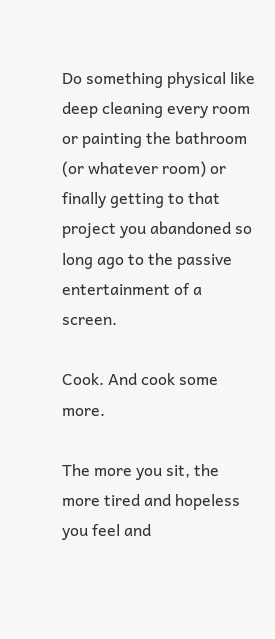Do something physical like deep cleaning every room or painting the bathroom (or whatever room) or finally getting to that project you abandoned so long ago to the passive entertainment of a screen.

Cook. And cook some more.

The more you sit, the more tired and hopeless you feel and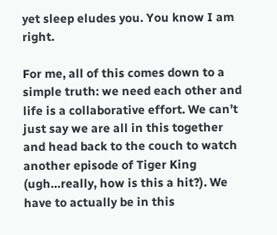yet sleep eludes you. You know I am right.

For me, all of this comes down to a simple truth: we need each other and life is a collaborative effort. We can’t just say we are all in this together and head back to the couch to watch another episode of Tiger King (ugh…really, how is this a hit?). We have to actually be in this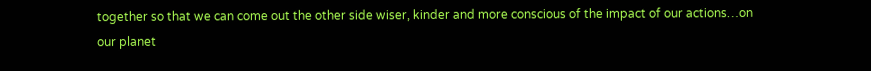together so that we can come out the other side wiser, kinder and more conscious of the impact of our actions…on our planet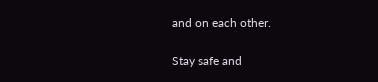and on each other.

Stay safe and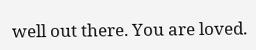well out there. You are loved.